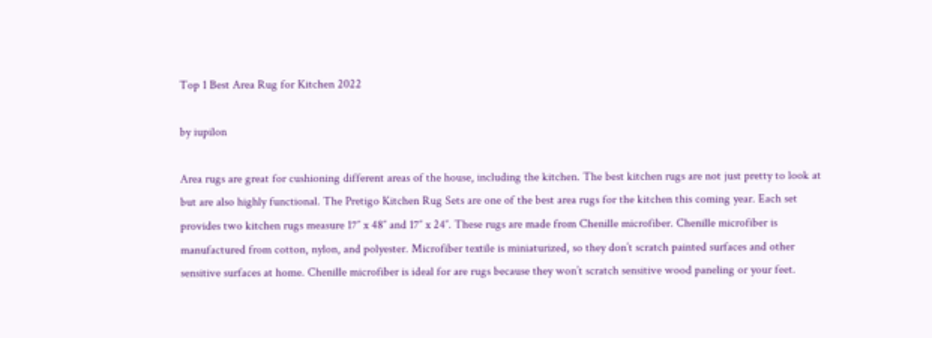Top 1 Best Area Rug for Kitchen 2022

by iupilon

Area rugs are great for cushioning different areas of the house, including the kitchen. The best kitchen rugs are not just pretty to look at but are also highly functional. The Pretigo Kitchen Rug Sets are one of the best area rugs for the kitchen this coming year. Each set provides two kitchen rugs measure 17″ x 48″ and 17″ x 24″. These rugs are made from Chenille microfiber. Chenille microfiber is manufactured from cotton, nylon, and polyester. Microfiber textile is miniaturized, so they don’t scratch painted surfaces and other sensitive surfaces at home. Chenille microfiber is ideal for are rugs because they won’t scratch sensitive wood paneling or your feet.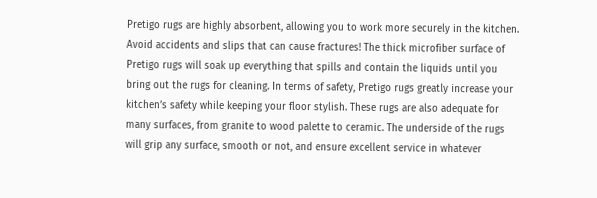Pretigo rugs are highly absorbent, allowing you to work more securely in the kitchen. Avoid accidents and slips that can cause fractures! The thick microfiber surface of Pretigo rugs will soak up everything that spills and contain the liquids until you bring out the rugs for cleaning. In terms of safety, Pretigo rugs greatly increase your kitchen’s safety while keeping your floor stylish. These rugs are also adequate for many surfaces, from granite to wood palette to ceramic. The underside of the rugs will grip any surface, smooth or not, and ensure excellent service in whatever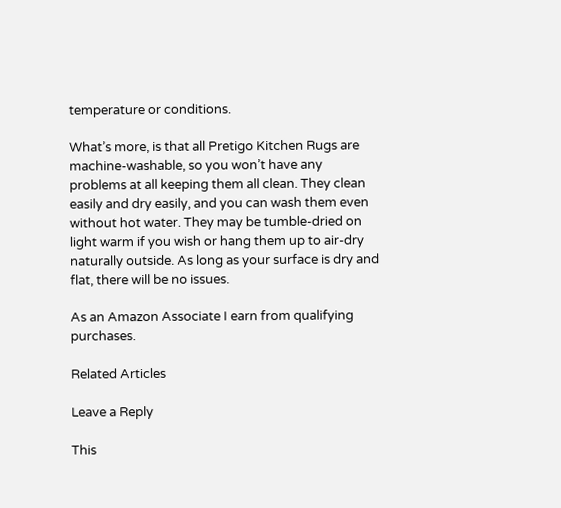temperature or conditions.

What’s more, is that all Pretigo Kitchen Rugs are machine-washable, so you won’t have any problems at all keeping them all clean. They clean easily and dry easily, and you can wash them even without hot water. They may be tumble-dried on light warm if you wish or hang them up to air-dry naturally outside. As long as your surface is dry and flat, there will be no issues.

As an Amazon Associate I earn from qualifying purchases.

Related Articles

Leave a Reply

This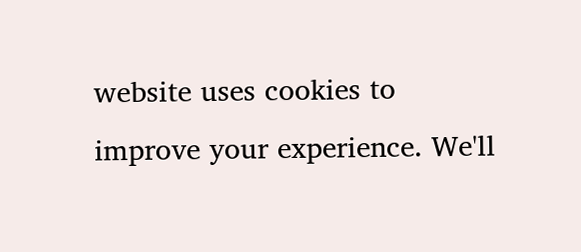website uses cookies to improve your experience. We'll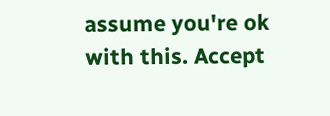assume you're ok with this. Accept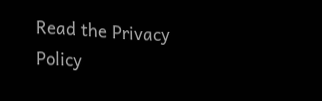Read the Privacy Policy